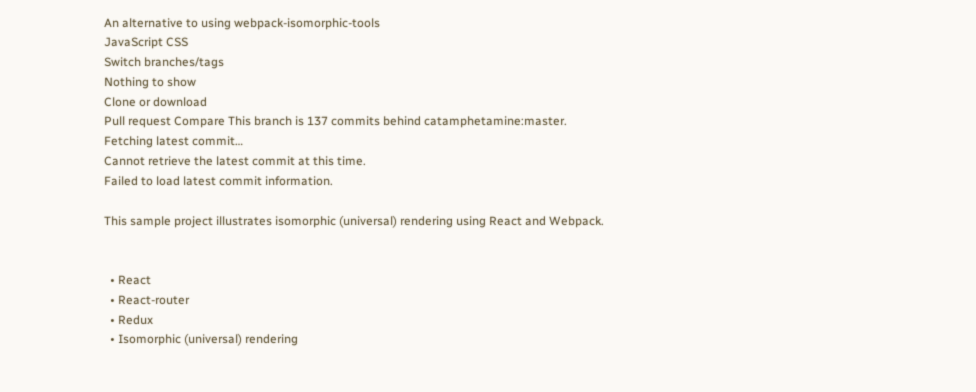An alternative to using webpack-isomorphic-tools
JavaScript CSS
Switch branches/tags
Nothing to show
Clone or download
Pull request Compare This branch is 137 commits behind catamphetamine:master.
Fetching latest commit…
Cannot retrieve the latest commit at this time.
Failed to load latest commit information.

This sample project illustrates isomorphic (universal) rendering using React and Webpack.


  • React
  • React-router
  • Redux
  • Isomorphic (universal) rendering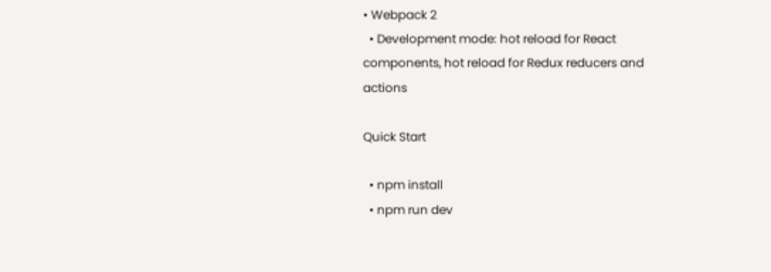• Webpack 2
  • Development mode: hot reload for React components, hot reload for Redux reducers and actions

Quick Start

  • npm install
  • npm run dev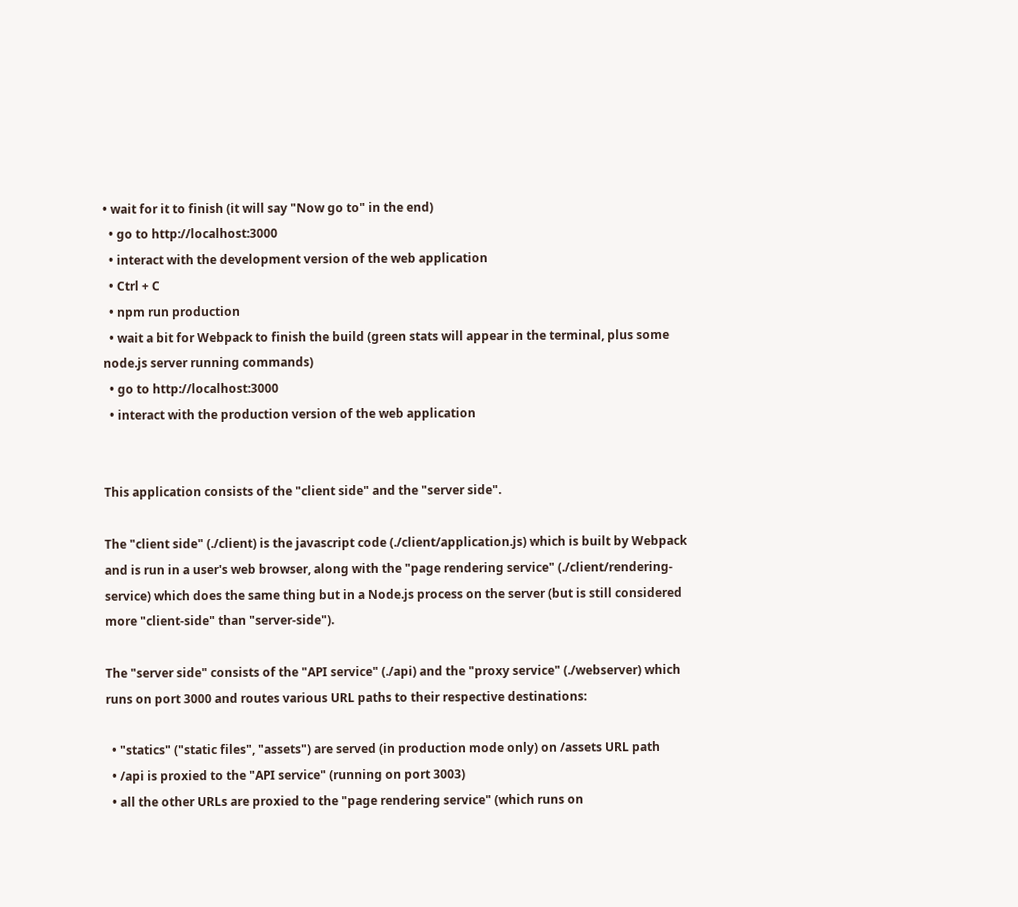• wait for it to finish (it will say "Now go to" in the end)
  • go to http://localhost:3000
  • interact with the development version of the web application
  • Ctrl + C
  • npm run production
  • wait a bit for Webpack to finish the build (green stats will appear in the terminal, plus some node.js server running commands)
  • go to http://localhost:3000
  • interact with the production version of the web application


This application consists of the "client side" and the "server side".

The "client side" (./client) is the javascript code (./client/application.js) which is built by Webpack and is run in a user's web browser, along with the "page rendering service" (./client/rendering-service) which does the same thing but in a Node.js process on the server (but is still considered more "client-side" than "server-side").

The "server side" consists of the "API service" (./api) and the "proxy service" (./webserver) which runs on port 3000 and routes various URL paths to their respective destinations:

  • "statics" ("static files", "assets") are served (in production mode only) on /assets URL path
  • /api is proxied to the "API service" (running on port 3003)
  • all the other URLs are proxied to the "page rendering service" (which runs on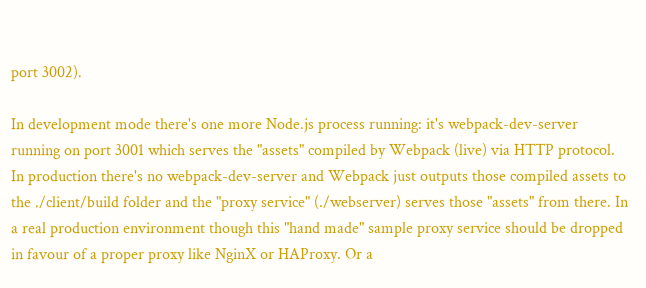port 3002).

In development mode there's one more Node.js process running: it's webpack-dev-server running on port 3001 which serves the "assets" compiled by Webpack (live) via HTTP protocol. In production there's no webpack-dev-server and Webpack just outputs those compiled assets to the ./client/build folder and the "proxy service" (./webserver) serves those "assets" from there. In a real production environment though this "hand made" sample proxy service should be dropped in favour of a proper proxy like NginX or HAProxy. Or a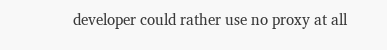developer could rather use no proxy at all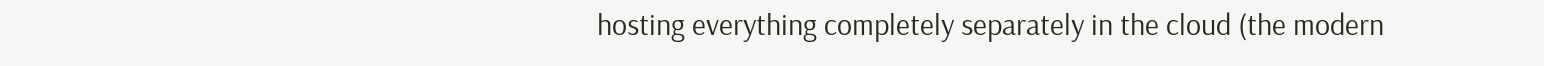hosting everything completely separately in the cloud (the modern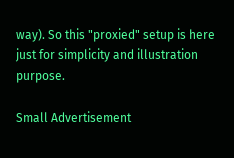way). So this "proxied" setup is here just for simplicity and illustration purpose.

Small Advertisement